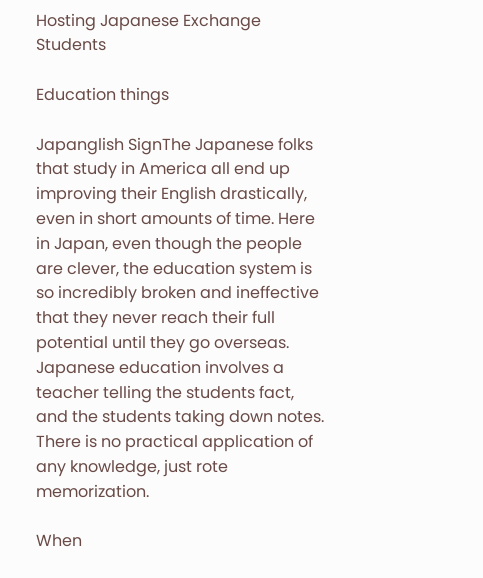Hosting Japanese Exchange Students

Education things

Japanglish SignThe Japanese folks that study in America all end up improving their English drastically, even in short amounts of time. Here in Japan, even though the people are clever, the education system is so incredibly broken and ineffective that they never reach their full potential until they go overseas. Japanese education involves a teacher telling the students fact, and the students taking down notes. There is no practical application of any knowledge, just rote memorization.

When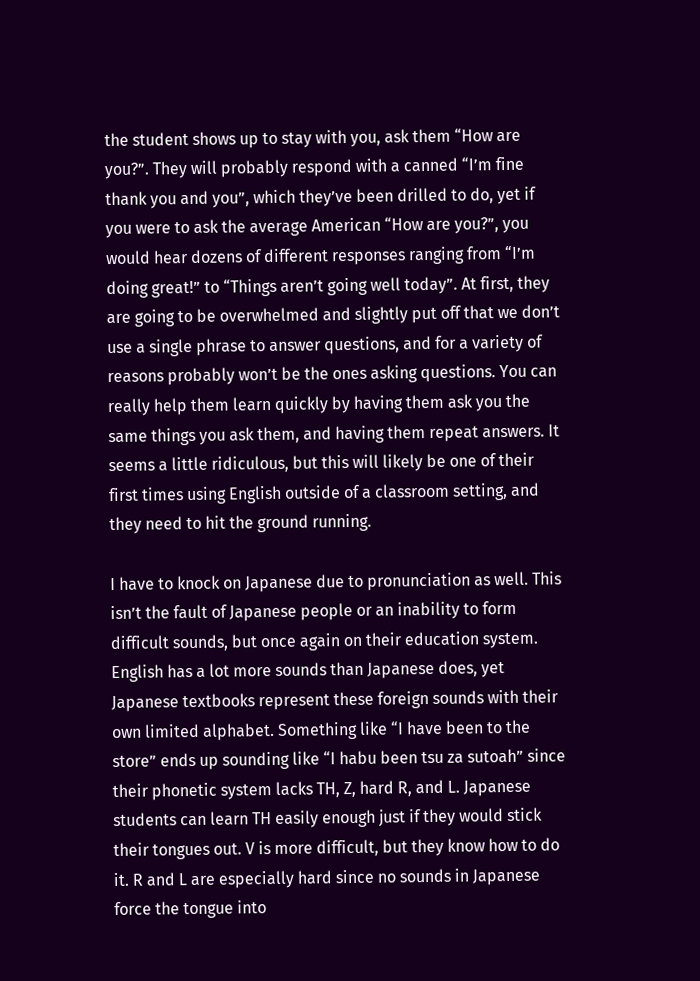the student shows up to stay with you, ask them “How are you?”. They will probably respond with a canned “I’m fine thank you and you”, which they’ve been drilled to do, yet if you were to ask the average American “How are you?”, you would hear dozens of different responses ranging from “I’m doing great!” to “Things aren’t going well today”. At first, they are going to be overwhelmed and slightly put off that we don’t use a single phrase to answer questions, and for a variety of reasons probably won’t be the ones asking questions. You can really help them learn quickly by having them ask you the same things you ask them, and having them repeat answers. It seems a little ridiculous, but this will likely be one of their first times using English outside of a classroom setting, and they need to hit the ground running.

I have to knock on Japanese due to pronunciation as well. This isn’t the fault of Japanese people or an inability to form difficult sounds, but once again on their education system. English has a lot more sounds than Japanese does, yet Japanese textbooks represent these foreign sounds with their own limited alphabet. Something like “I have been to the store” ends up sounding like “I habu been tsu za sutoah” since their phonetic system lacks TH, Z, hard R, and L. Japanese students can learn TH easily enough just if they would stick their tongues out. V is more difficult, but they know how to do it. R and L are especially hard since no sounds in Japanese force the tongue into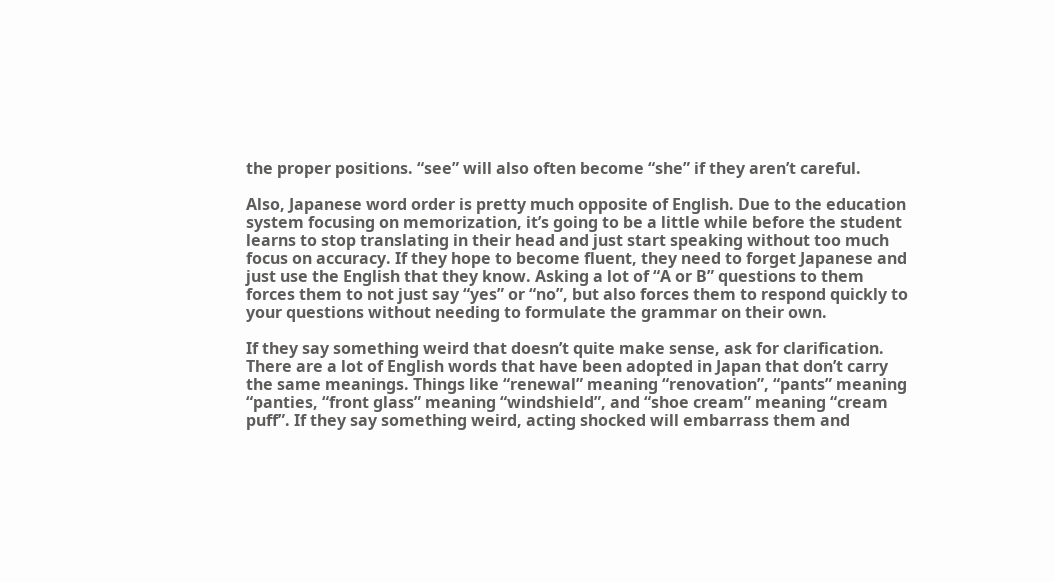the proper positions. “see” will also often become “she” if they aren’t careful.

Also, Japanese word order is pretty much opposite of English. Due to the education system focusing on memorization, it’s going to be a little while before the student learns to stop translating in their head and just start speaking without too much focus on accuracy. If they hope to become fluent, they need to forget Japanese and just use the English that they know. Asking a lot of “A or B” questions to them forces them to not just say “yes” or “no”, but also forces them to respond quickly to your questions without needing to formulate the grammar on their own.

If they say something weird that doesn’t quite make sense, ask for clarification. There are a lot of English words that have been adopted in Japan that don’t carry the same meanings. Things like “renewal” meaning “renovation”, “pants” meaning “panties, “front glass” meaning “windshield”, and “shoe cream” meaning “cream puff”. If they say something weird, acting shocked will embarrass them and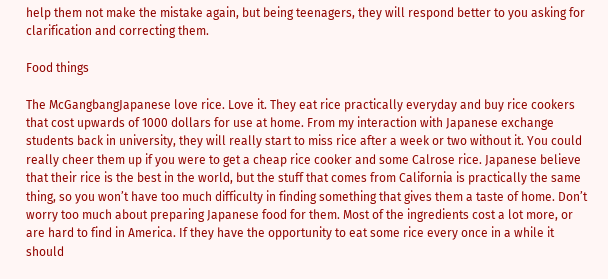help them not make the mistake again, but being teenagers, they will respond better to you asking for clarification and correcting them.

Food things

The McGangbangJapanese love rice. Love it. They eat rice practically everyday and buy rice cookers that cost upwards of 1000 dollars for use at home. From my interaction with Japanese exchange students back in university, they will really start to miss rice after a week or two without it. You could really cheer them up if you were to get a cheap rice cooker and some Calrose rice. Japanese believe that their rice is the best in the world, but the stuff that comes from California is practically the same thing, so you won’t have too much difficulty in finding something that gives them a taste of home. Don’t worry too much about preparing Japanese food for them. Most of the ingredients cost a lot more, or are hard to find in America. If they have the opportunity to eat some rice every once in a while it should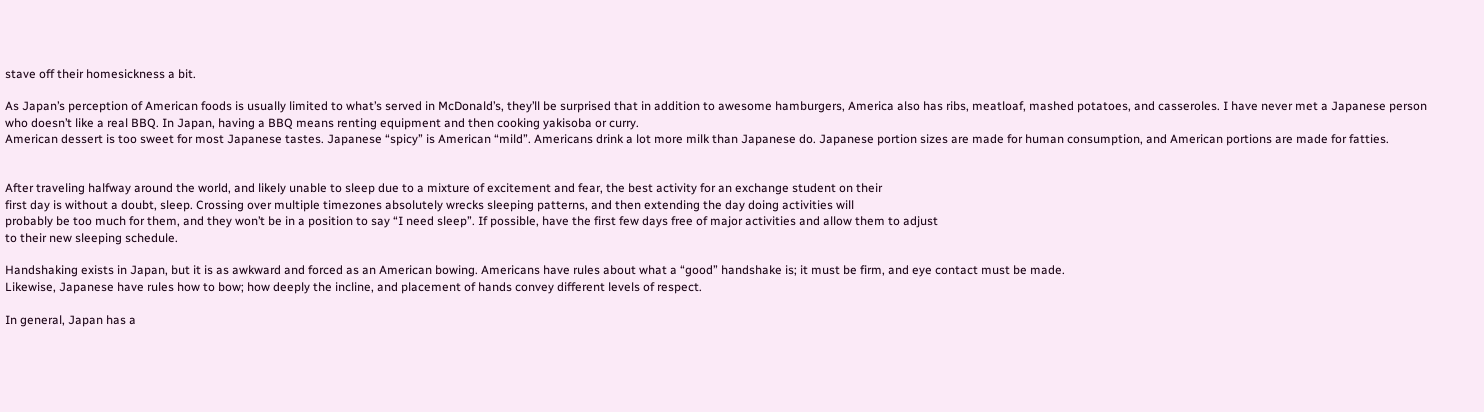stave off their homesickness a bit.

As Japan’s perception of American foods is usually limited to what’s served in McDonald’s, they’ll be surprised that in addition to awesome hamburgers, America also has ribs, meatloaf, mashed potatoes, and casseroles. I have never met a Japanese person who doesn’t like a real BBQ. In Japan, having a BBQ means renting equipment and then cooking yakisoba or curry.
American dessert is too sweet for most Japanese tastes. Japanese “spicy” is American “mild”. Americans drink a lot more milk than Japanese do. Japanese portion sizes are made for human consumption, and American portions are made for fatties.


After traveling halfway around the world, and likely unable to sleep due to a mixture of excitement and fear, the best activity for an exchange student on their
first day is without a doubt, sleep. Crossing over multiple timezones absolutely wrecks sleeping patterns, and then extending the day doing activities will
probably be too much for them, and they won’t be in a position to say “I need sleep”. If possible, have the first few days free of major activities and allow them to adjust
to their new sleeping schedule.

Handshaking exists in Japan, but it is as awkward and forced as an American bowing. Americans have rules about what a “good” handshake is; it must be firm, and eye contact must be made.
Likewise, Japanese have rules how to bow; how deeply the incline, and placement of hands convey different levels of respect.

In general, Japan has a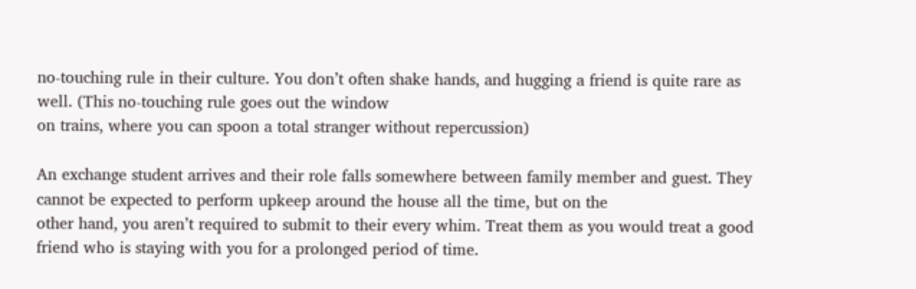no-touching rule in their culture. You don’t often shake hands, and hugging a friend is quite rare as well. (This no-touching rule goes out the window
on trains, where you can spoon a total stranger without repercussion)

An exchange student arrives and their role falls somewhere between family member and guest. They cannot be expected to perform upkeep around the house all the time, but on the
other hand, you aren’t required to submit to their every whim. Treat them as you would treat a good friend who is staying with you for a prolonged period of time.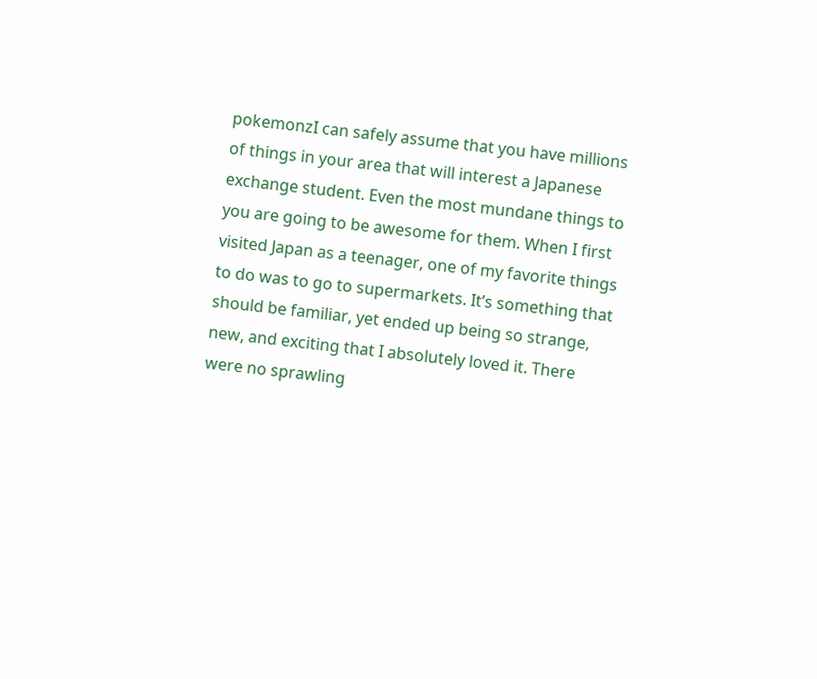pokemonzI can safely assume that you have millions of things in your area that will interest a Japanese exchange student. Even the most mundane things to you are going to be awesome for them. When I first visited Japan as a teenager, one of my favorite things to do was to go to supermarkets. It’s something that should be familiar, yet ended up being so strange, new, and exciting that I absolutely loved it. There were no sprawling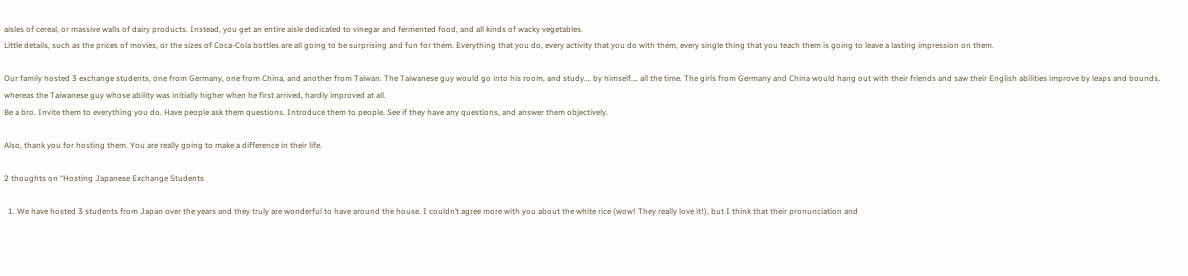aisles of cereal, or massive walls of dairy products. Instead, you get an entire aisle dedicated to vinegar and fermented food, and all kinds of wacky vegetables.
Little details, such as the prices of movies, or the sizes of Coca-Cola bottles are all going to be surprising and fun for them. Everything that you do, every activity that you do with them, every single thing that you teach them is going to leave a lasting impression on them.

Our family hosted 3 exchange students, one from Germany, one from China, and another from Taiwan. The Taiwanese guy would go into his room, and study…. by himself…. all the time. The girls from Germany and China would hang out with their friends and saw their English abilities improve by leaps and bounds, whereas the Taiwanese guy whose ability was initially higher when he first arrived, hardly improved at all.
Be a bro. Invite them to everything you do. Have people ask them questions. Introduce them to people. See if they have any questions, and answer them objectively.

Also, thank you for hosting them. You are really going to make a difference in their life.

2 thoughts on “Hosting Japanese Exchange Students

  1. We have hosted 3 students from Japan over the years and they truly are wonderful to have around the house. I couldn’t agree more with you about the white rice (wow! They really love it!), but I think that their pronunciation and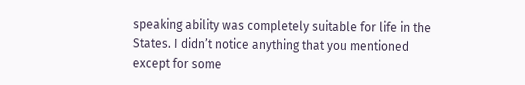speaking ability was completely suitable for life in the States. I didn’t notice anything that you mentioned except for some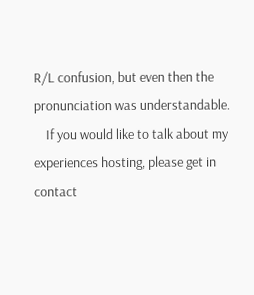R/L confusion, but even then the pronunciation was understandable.
    If you would like to talk about my experiences hosting, please get in contact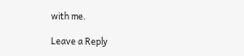with me.

Leave a Reply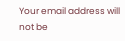Your email address will not be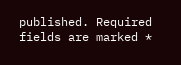published. Required fields are marked *